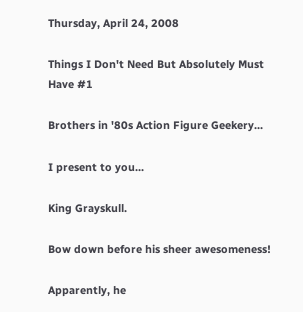Thursday, April 24, 2008

Things I Don't Need But Absolutely Must Have #1

Brothers in '80s Action Figure Geekery...

I present to you...

King Grayskull.

Bow down before his sheer awesomeness!

Apparently, he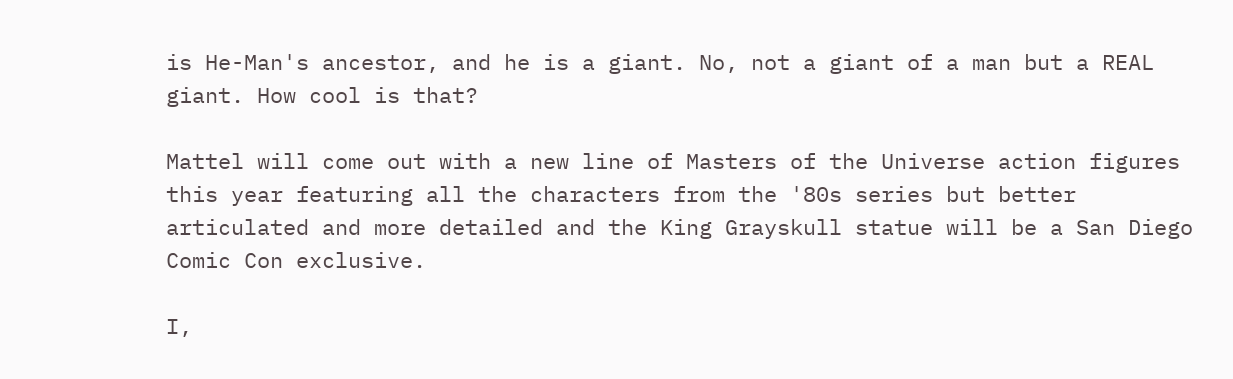is He-Man's ancestor, and he is a giant. No, not a giant of a man but a REAL giant. How cool is that?

Mattel will come out with a new line of Masters of the Universe action figures this year featuring all the characters from the '80s series but better articulated and more detailed and the King Grayskull statue will be a San Diego Comic Con exclusive.

I,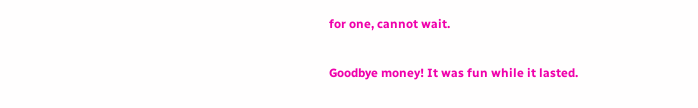for one, cannot wait.

Goodbye money! It was fun while it lasted.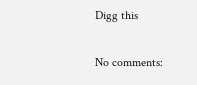Digg this

No comments: